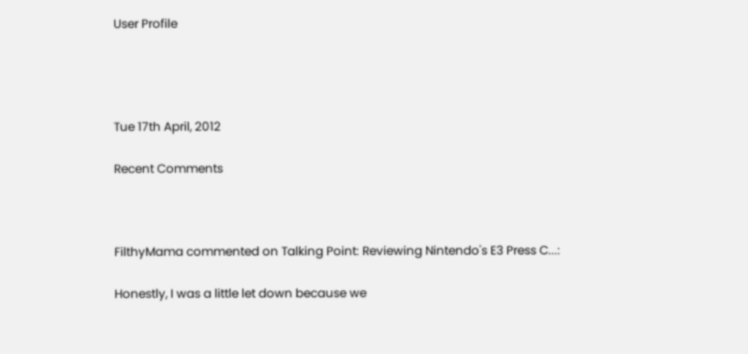User Profile




Tue 17th April, 2012

Recent Comments



FilthyMama commented on Talking Point: Reviewing Nintendo's E3 Press C...:

Honestly, I was a little let down because we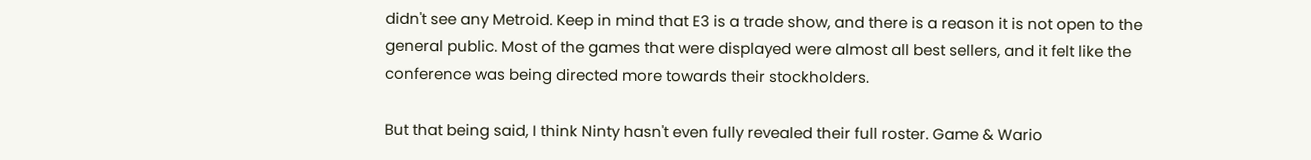didn't see any Metroid. Keep in mind that E3 is a trade show, and there is a reason it is not open to the general public. Most of the games that were displayed were almost all best sellers, and it felt like the conference was being directed more towards their stockholders.

But that being said, I think Ninty hasn't even fully revealed their full roster. Game & Wario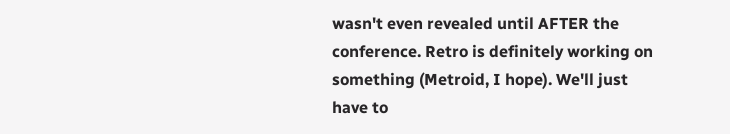wasn't even revealed until AFTER the conference. Retro is definitely working on something (Metroid, I hope). We'll just have to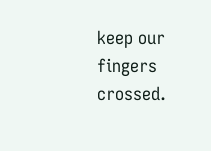keep our fingers crossed.